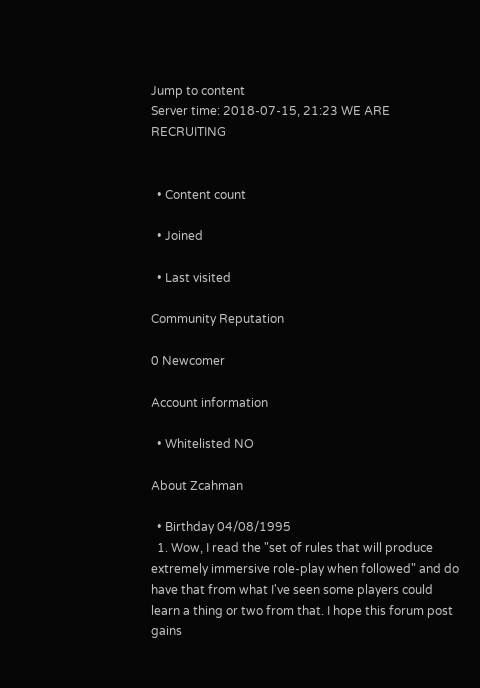Jump to content
Server time: 2018-07-15, 21:23 WE ARE RECRUITING


  • Content count

  • Joined

  • Last visited

Community Reputation

0 Newcomer

Account information

  • Whitelisted NO

About Zcahman

  • Birthday 04/08/1995
  1. Wow, I read the "set of rules that will produce extremely immersive role-play when followed" and do have that from what I've seen some players could learn a thing or two from that. I hope this forum post gains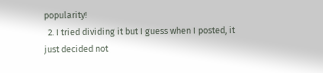popularity!
  2. I tried dividing it but I guess when I posted, it just decided not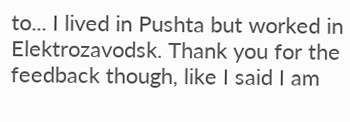to... I lived in Pushta but worked in Elektrozavodsk. Thank you for the feedback though, like I said I am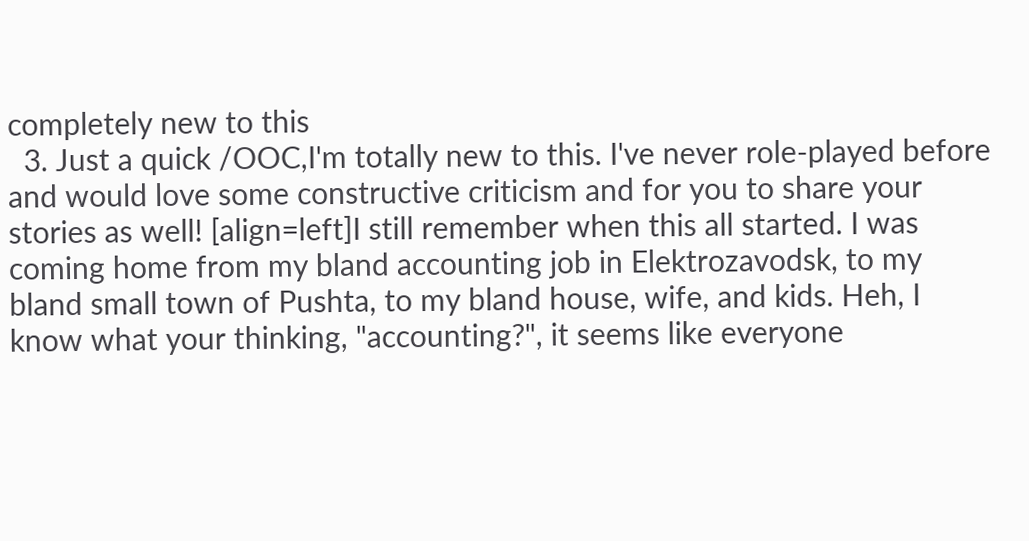completely new to this
  3. Just a quick /OOC,I'm totally new to this. I've never role-played before and would love some constructive criticism and for you to share your stories as well! [align=left]I still remember when this all started. I was coming home from my bland accounting job in Elektrozavodsk, to my bland small town of Pushta, to my bland house, wife, and kids. Heh, I know what your thinking, "accounting?", it seems like everyone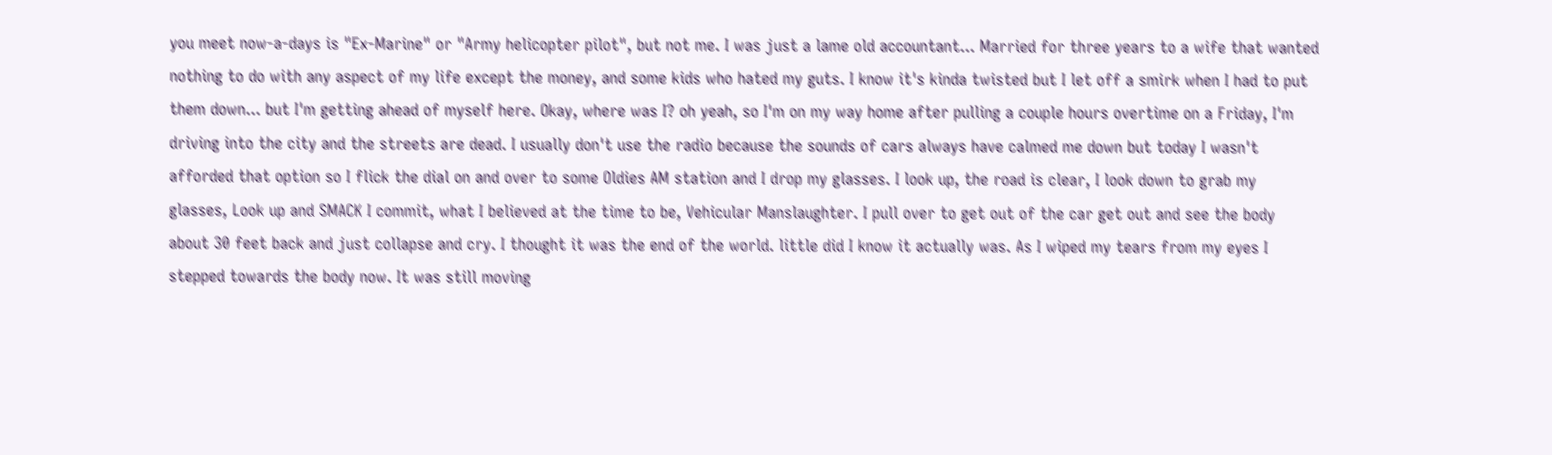you meet now-a-days is "Ex-Marine" or "Army helicopter pilot", but not me. I was just a lame old accountant... Married for three years to a wife that wanted nothing to do with any aspect of my life except the money, and some kids who hated my guts. I know it's kinda twisted but I let off a smirk when I had to put them down... but I'm getting ahead of myself here. Okay, where was I? oh yeah, so I'm on my way home after pulling a couple hours overtime on a Friday, I'm driving into the city and the streets are dead. I usually don't use the radio because the sounds of cars always have calmed me down but today I wasn't afforded that option so I flick the dial on and over to some Oldies AM station and I drop my glasses. I look up, the road is clear, I look down to grab my glasses, Look up and SMACK I commit, what I believed at the time to be, Vehicular Manslaughter. I pull over to get out of the car get out and see the body about 30 feet back and just collapse and cry. I thought it was the end of the world. little did I know it actually was. As I wiped my tears from my eyes I stepped towards the body now. It was still moving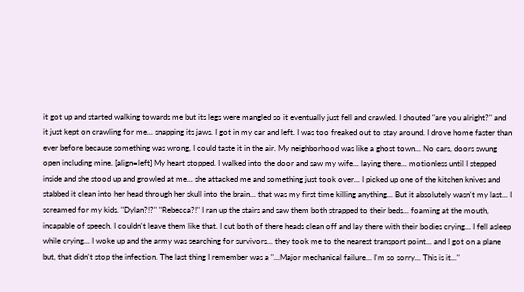it got up and started walking towards me but its legs were mangled so it eventually just fell and crawled. I shouted "are you alright?" and it just kept on crawling for me... snapping its jaws. I got in my car and left. I was too freaked out to stay around. I drove home faster than ever before because something was wrong, I could taste it in the air. My neighborhood was like a ghost town... No cars, doors swung open including mine. [align=left] My heart stopped. I walked into the door and saw my wife... laying there... motionless until I stepped inside and she stood up and growled at me... she attacked me and something just took over... I picked up one of the kitchen knives and stabbed it clean into her head through her skull into the brain... that was my first time killing anything... But it absolutely wasn't my last... I screamed for my kids. "Dylan?!?" "Rebecca?!" I ran up the stairs and saw them both strapped to their beds... foaming at the mouth, incapable of speech. I couldn't leave them like that. I cut both of there heads clean off and lay there with their bodies crying... I fell asleep while crying... I woke up and the army was searching for survivors... they took me to the nearest transport point... and I got on a plane but, that didn't stop the infection. The last thing I remember was a "...Major mechanical failure... I'm so sorry... This is it..."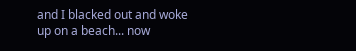and I blacked out and woke up on a beach... now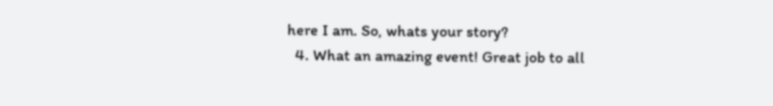here I am. So, whats your story?
  4. What an amazing event! Great job to all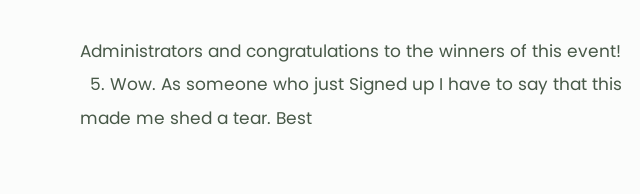Administrators and congratulations to the winners of this event!
  5. Wow. As someone who just Signed up I have to say that this made me shed a tear. Best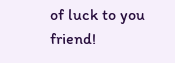of luck to you friend!